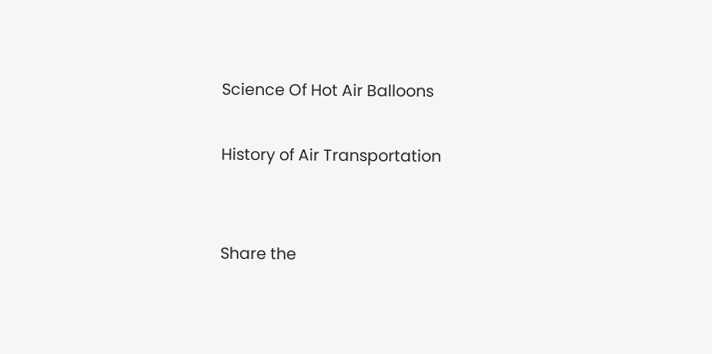Science Of Hot Air Balloons

History of Air Transportation


Share the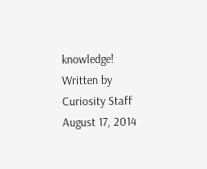knowledge!
Written by Curiosity Staff August 17, 2014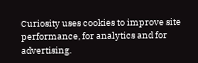Curiosity uses cookies to improve site performance, for analytics and for advertising.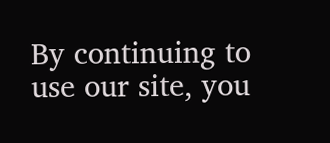By continuing to use our site, you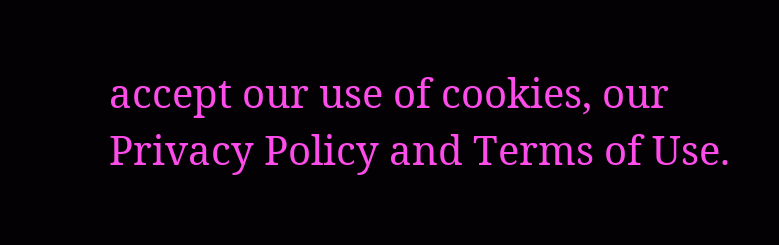accept our use of cookies, our Privacy Policy and Terms of Use.